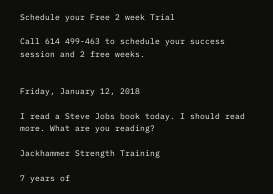Schedule your Free 2 week Trial

Call 614 499-463 to schedule your success session and 2 free weeks.


Friday, January 12, 2018

I read a Steve Jobs book today. I should read more. What are you reading?

Jackhammer Strength Training

7 years of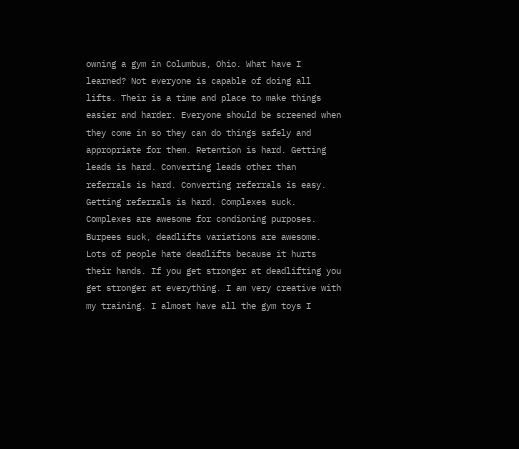owning a gym in Columbus, Ohio. What have I learned? Not everyone is capable of doing all lifts. Their is a time and place to make things easier and harder. Everyone should be screened when they come in so they can do things safely and appropriate for them. Retention is hard. Getting leads is hard. Converting leads other than referrals is hard. Converting referrals is easy. Getting referrals is hard. Complexes suck. Complexes are awesome for condioning purposes. Burpees suck, deadlifts variations are awesome. Lots of people hate deadlifts because it hurts their hands. If you get stronger at deadlifting you get stronger at everything. I am very creative with my training. I almost have all the gym toys I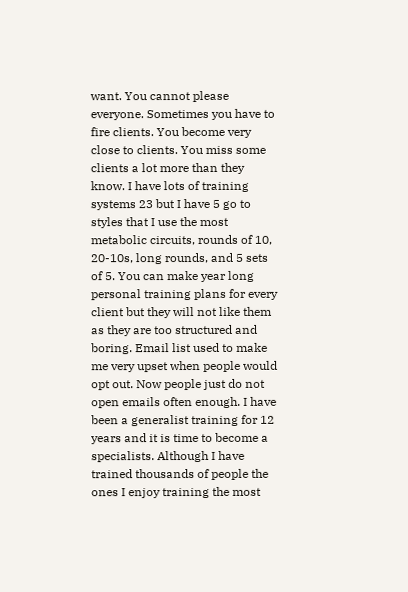want. You cannot please everyone. Sometimes you have to fire clients. You become very close to clients. You miss some clients a lot more than they know. I have lots of training systems 23 but I have 5 go to styles that I use the most metabolic circuits, rounds of 10, 20-10s, long rounds, and 5 sets of 5. You can make year long personal training plans for every client but they will not like them as they are too structured and boring. Email list used to make me very upset when people would opt out. Now people just do not open emails often enough. I have been a generalist training for 12 years and it is time to become a specialists. Although I have trained thousands of people the ones I enjoy training the most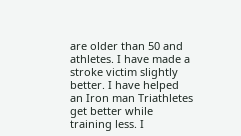are older than 50 and athletes. I have made a stroke victim slightly better. I have helped an Iron man Triathletes get better while training less. I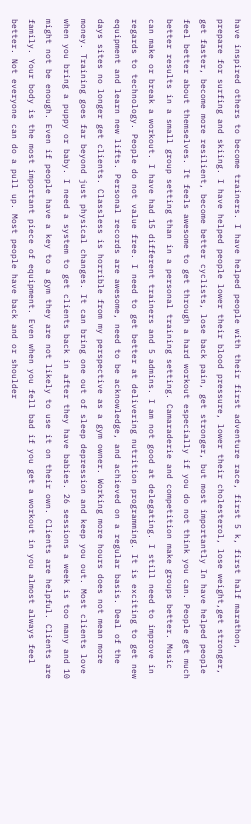have inspired others to become trainers. I have helped people with their first adventure race, first 5 k, first half marathon, prepare for surfing and skiing. I have helped people lower their blood pressure, lower their cholesterol, lose weight,get stronger, get faster, become more resilient, become better cyclists, lose back pain, get stronger, but most importantly In have helped people feel better about themselves. It feels awesome to get through a hard workout especially if you do not think you can. People get much better results in a small group setting than in a personal training setting. Camaraderie and competition make groups better. Music can make or break a workout. I have had 15 different trainers and 5 admins. I am not good at delegating. I still need to improve in regards to technology. People do not value free. I need to get better at delivering nutrition programming. It is exciting to get new equipment and learn new lifts. Personal records are awesome, need to be acknowledge, and achieved on a regular basis. Deal of the days sites no longer get clients. Classless is horrible from my perspective as a gym owner. Working more hours does not mean more money. Training goes far beyond just physical changes. It can bring one out of sleep depression and keep you out. Most clients love when you bring a puppy or baby. I need a system to get clients back in after they have babies. 26 sessions a week is too many and 10 might not be enough. Even if people have a key to a gym they are not likely to use it on their own. Clients are helpful. Clients are family. Your body is the most important piece of equipment. Even when you fell bad if you get a workout in you almost always feel better. Not everyone can do a pull up. Most people have back and or shoulder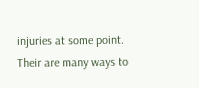injuries at some point. Their are many ways to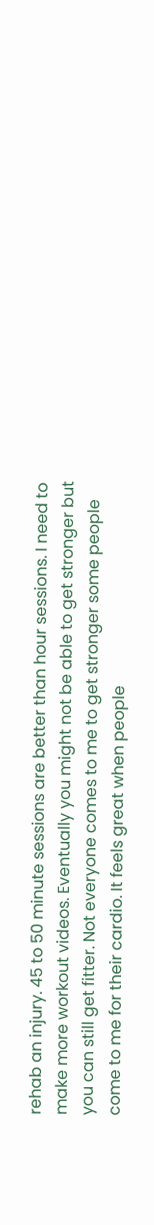rehab an injury. 45 to 50 minute sessions are better than hour sessions. I need to make more workout videos. Eventually you might not be able to get stronger but you can still get fitter. Not everyone comes to me to get stronger some people come to me for their cardio. It feels great when people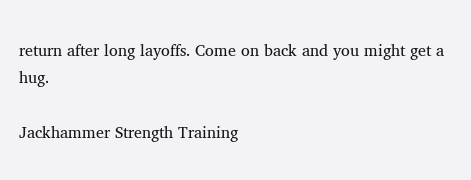return after long layoffs. Come on back and you might get a hug.

Jackhammer Strength Training